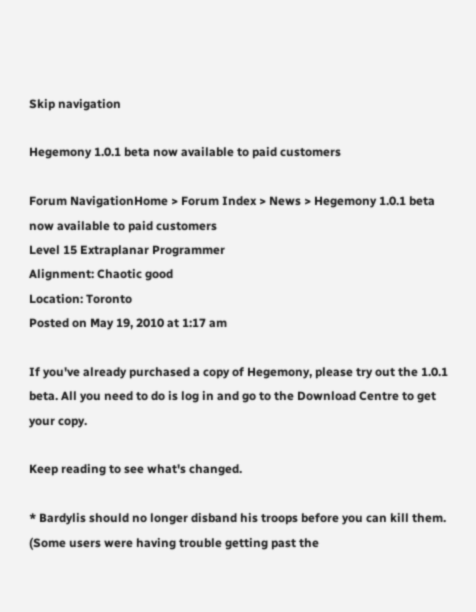Skip navigation

Hegemony 1.0.1 beta now available to paid customers

Forum NavigationHome > Forum Index > News > Hegemony 1.0.1 beta now available to paid customers
Level 15 Extraplanar Programmer
Alignment: Chaotic good
Location: Toronto
Posted on May 19, 2010 at 1:17 am

If you've already purchased a copy of Hegemony, please try out the 1.0.1 beta. All you need to do is log in and go to the Download Centre to get your copy.

Keep reading to see what's changed.

* Bardylis should no longer disband his troops before you can kill them. (Some users were having trouble getting past the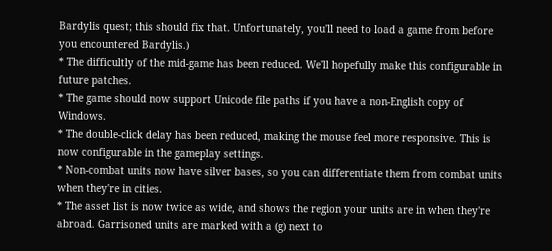Bardylis quest; this should fix that. Unfortunately, you'll need to load a game from before you encountered Bardylis.)
* The difficultly of the mid-game has been reduced. We'll hopefully make this configurable in future patches.
* The game should now support Unicode file paths if you have a non-English copy of Windows.
* The double-click delay has been reduced, making the mouse feel more responsive. This is now configurable in the gameplay settings.
* Non-combat units now have silver bases, so you can differentiate them from combat units when they're in cities.
* The asset list is now twice as wide, and shows the region your units are in when they're abroad. Garrisoned units are marked with a (g) next to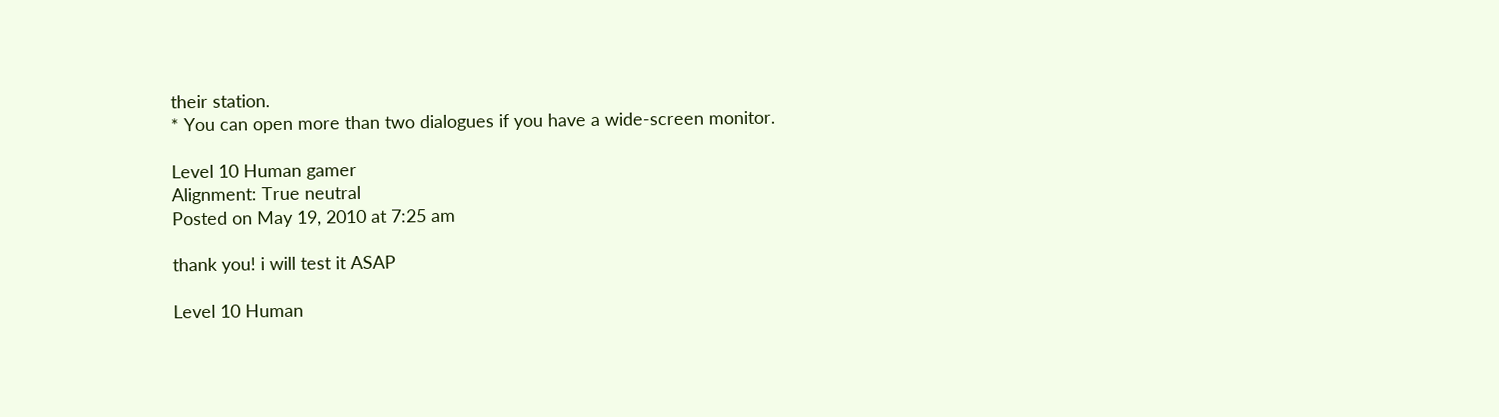their station.
* You can open more than two dialogues if you have a wide-screen monitor.

Level 10 Human gamer
Alignment: True neutral
Posted on May 19, 2010 at 7:25 am

thank you! i will test it ASAP

Level 10 Human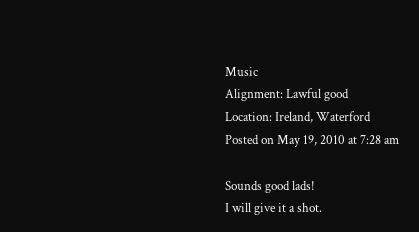Music
Alignment: Lawful good
Location: Ireland, Waterford
Posted on May 19, 2010 at 7:28 am

Sounds good lads!
I will give it a shot.